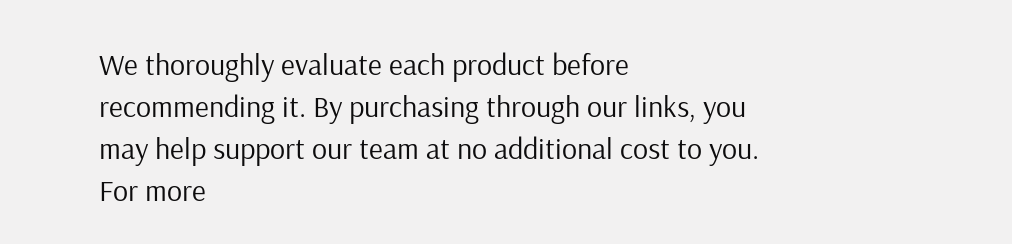We thoroughly evaluate each product before recommending it. By purchasing through our links, you may help support our team at no additional cost to you. For more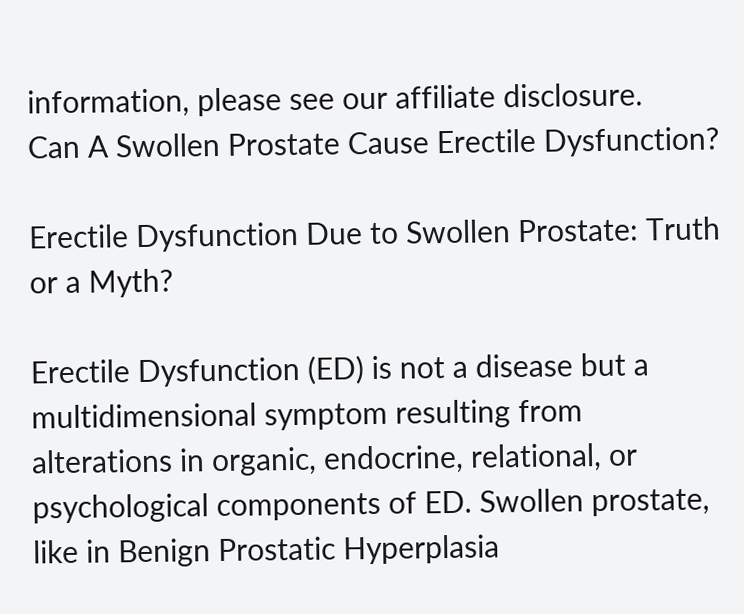information, please see our affiliate disclosure.
Can A Swollen Prostate Cause Erectile Dysfunction?

Erectile Dysfunction Due to Swollen Prostate: Truth or a Myth?

Erectile Dysfunction (ED) is not a disease but a multidimensional symptom resulting from alterations in organic, endocrine, relational, or psychological components of ED. Swollen prostate, like in Benign Prostatic Hyperplasia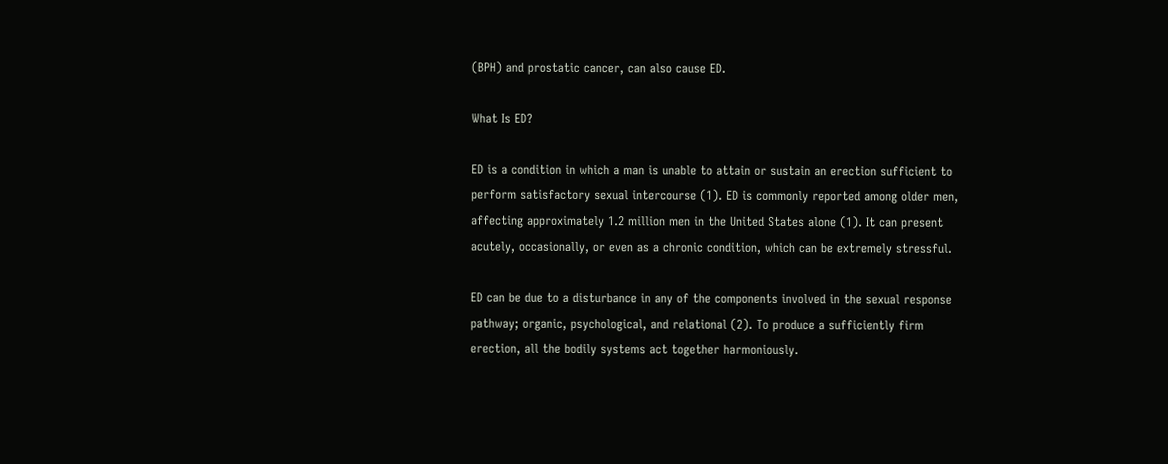(BPH) and prostatic cancer, can also cause ED.

What Is ED?

ED is a condition in which a man is unable to attain or sustain an erection sufficient to perform satisfactory sexual intercourse (1). ED is commonly reported among older men, affecting approximately 1.2 million men in the United States alone (1). It can present acutely, occasionally, or even as a chronic condition, which can be extremely stressful.

ED can be due to a disturbance in any of the components involved in the sexual response pathway; organic, psychological, and relational (2). To produce a sufficiently firm erection, all the bodily systems act together harmoniously.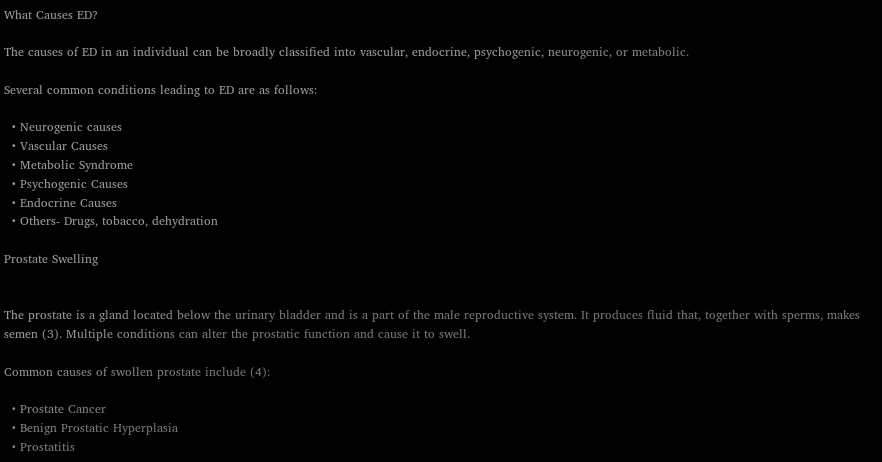What Causes ED?

The causes of ED in an individual can be broadly classified into vascular, endocrine, psychogenic, neurogenic, or metabolic.

Several common conditions leading to ED are as follows:

  • Neurogenic causes
  • Vascular Causes
  • Metabolic Syndrome
  • Psychogenic Causes
  • Endocrine Causes
  • Others- Drugs, tobacco, dehydration

Prostate Swelling


The prostate is a gland located below the urinary bladder and is a part of the male reproductive system. It produces fluid that, together with sperms, makes semen (3). Multiple conditions can alter the prostatic function and cause it to swell.

Common causes of swollen prostate include (4):

  • Prostate Cancer
  • Benign Prostatic Hyperplasia
  • Prostatitis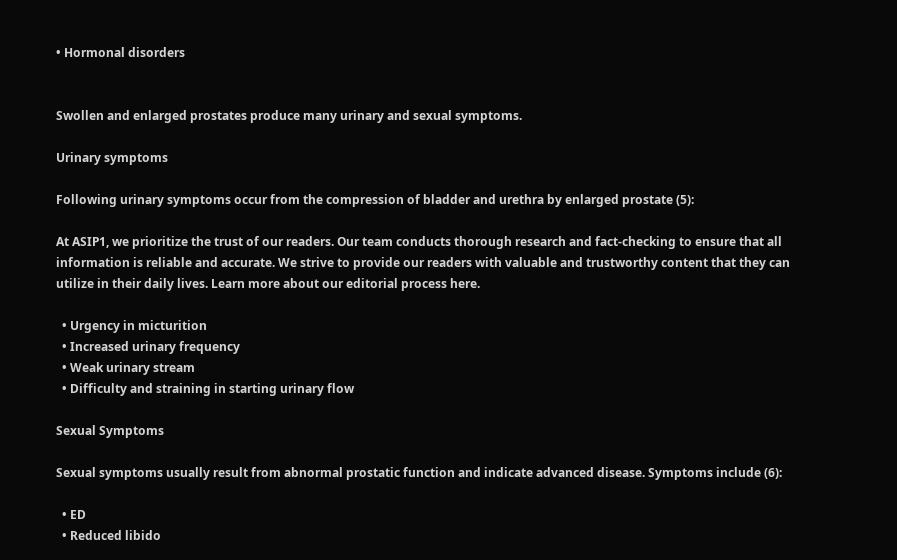• Hormonal disorders


Swollen and enlarged prostates produce many urinary and sexual symptoms.

Urinary symptoms

Following urinary symptoms occur from the compression of bladder and urethra by enlarged prostate (5):

At ASIP1, we prioritize the trust of our readers. Our team conducts thorough research and fact-checking to ensure that all information is reliable and accurate. We strive to provide our readers with valuable and trustworthy content that they can utilize in their daily lives. Learn more about our editorial process here.

  • Urgency in micturition
  • Increased urinary frequency
  • Weak urinary stream
  • Difficulty and straining in starting urinary flow

Sexual Symptoms

Sexual symptoms usually result from abnormal prostatic function and indicate advanced disease. Symptoms include (6):

  • ED
  • Reduced libido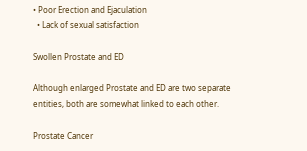• Poor Erection and Ejaculation
  • Lack of sexual satisfaction

Swollen Prostate and ED

Although enlarged Prostate and ED are two separate entities, both are somewhat linked to each other.

Prostate Cancer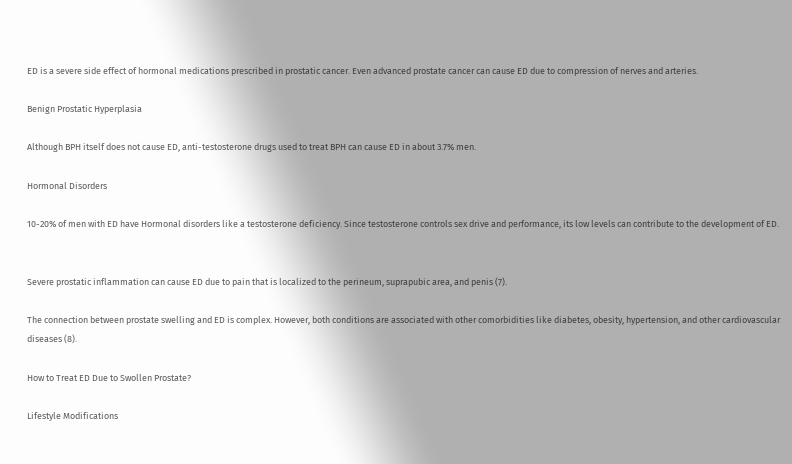ED is a severe side effect of hormonal medications prescribed in prostatic cancer. Even advanced prostate cancer can cause ED due to compression of nerves and arteries.

Benign Prostatic Hyperplasia

Although BPH itself does not cause ED, anti-testosterone drugs used to treat BPH can cause ED in about 3.7% men.

Hormonal Disorders

10-20% of men with ED have Hormonal disorders like a testosterone deficiency. Since testosterone controls sex drive and performance, its low levels can contribute to the development of ED.


Severe prostatic inflammation can cause ED due to pain that is localized to the perineum, suprapubic area, and penis (7).

The connection between prostate swelling and ED is complex. However, both conditions are associated with other comorbidities like diabetes, obesity, hypertension, and other cardiovascular diseases (8).

How to Treat ED Due to Swollen Prostate?

Lifestyle Modifications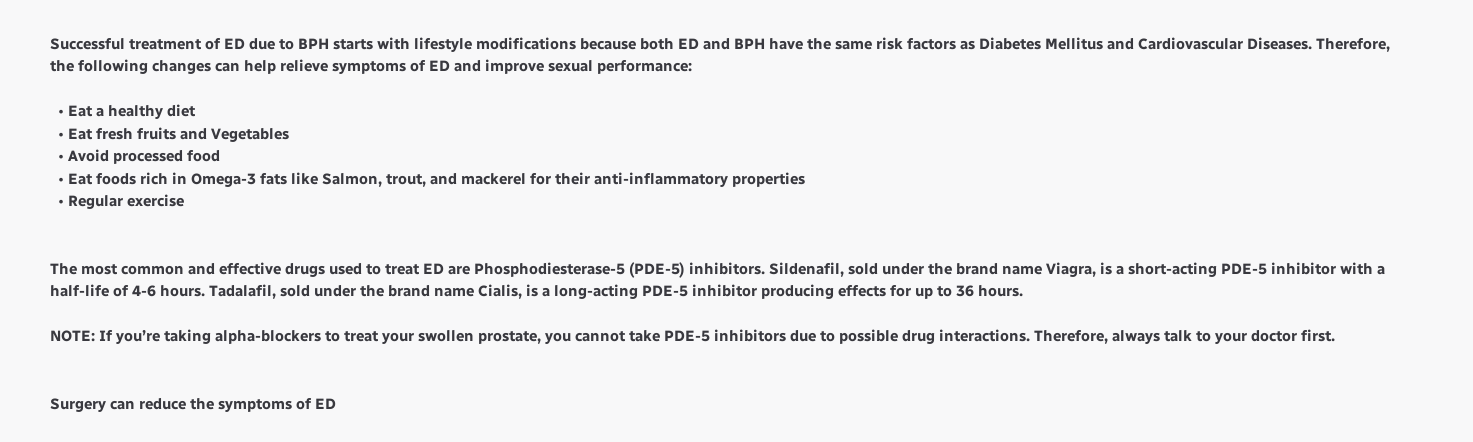Successful treatment of ED due to BPH starts with lifestyle modifications because both ED and BPH have the same risk factors as Diabetes Mellitus and Cardiovascular Diseases. Therefore, the following changes can help relieve symptoms of ED and improve sexual performance:

  • Eat a healthy diet
  • Eat fresh fruits and Vegetables
  • Avoid processed food
  • Eat foods rich in Omega-3 fats like Salmon, trout, and mackerel for their anti-inflammatory properties
  • Regular exercise


The most common and effective drugs used to treat ED are Phosphodiesterase-5 (PDE-5) inhibitors. Sildenafil, sold under the brand name Viagra, is a short-acting PDE-5 inhibitor with a half-life of 4-6 hours. Tadalafil, sold under the brand name Cialis, is a long-acting PDE-5 inhibitor producing effects for up to 36 hours.

NOTE: If you’re taking alpha-blockers to treat your swollen prostate, you cannot take PDE-5 inhibitors due to possible drug interactions. Therefore, always talk to your doctor first.


Surgery can reduce the symptoms of ED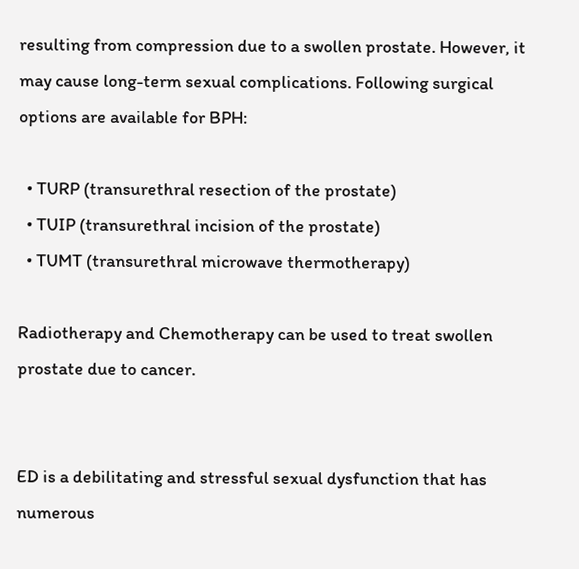resulting from compression due to a swollen prostate. However, it may cause long-term sexual complications. Following surgical options are available for BPH:

  • TURP (transurethral resection of the prostate)
  • TUIP (transurethral incision of the prostate)
  • TUMT (transurethral microwave thermotherapy)

Radiotherapy and Chemotherapy can be used to treat swollen prostate due to cancer.


ED is a debilitating and stressful sexual dysfunction that has numerous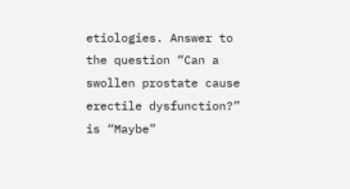etiologies. Answer to the question “Can a swollen prostate cause erectile dysfunction?” is “Maybe”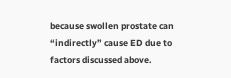because swollen prostate can “indirectly” cause ED due to factors discussed above.